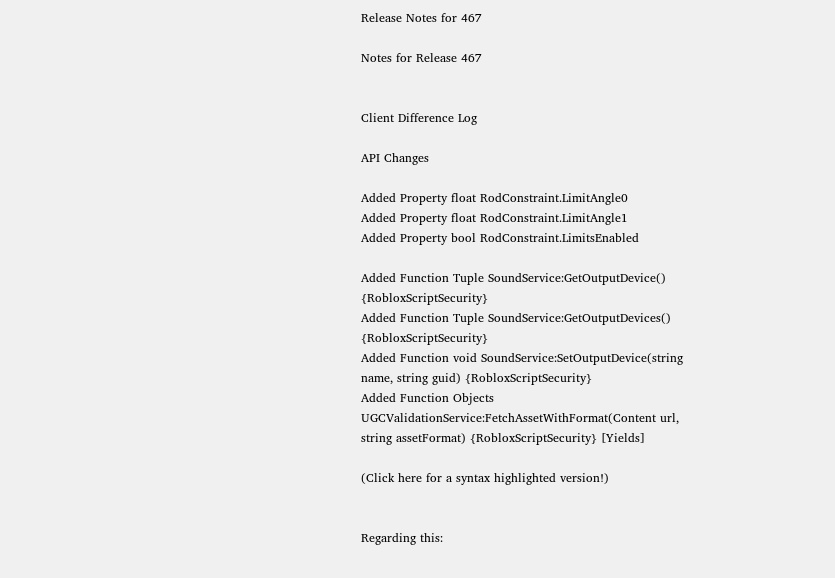Release Notes for 467

Notes for Release 467


Client Difference Log

API Changes

Added Property float RodConstraint.LimitAngle0
Added Property float RodConstraint.LimitAngle1
Added Property bool RodConstraint.LimitsEnabled

Added Function Tuple SoundService:GetOutputDevice() {RobloxScriptSecurity}
Added Function Tuple SoundService:GetOutputDevices() {RobloxScriptSecurity}
Added Function void SoundService:SetOutputDevice(string name, string guid) {RobloxScriptSecurity}
Added Function Objects UGCValidationService:FetchAssetWithFormat(Content url, string assetFormat) {RobloxScriptSecurity} [Yields]

(Click here for a syntax highlighted version!)


Regarding this: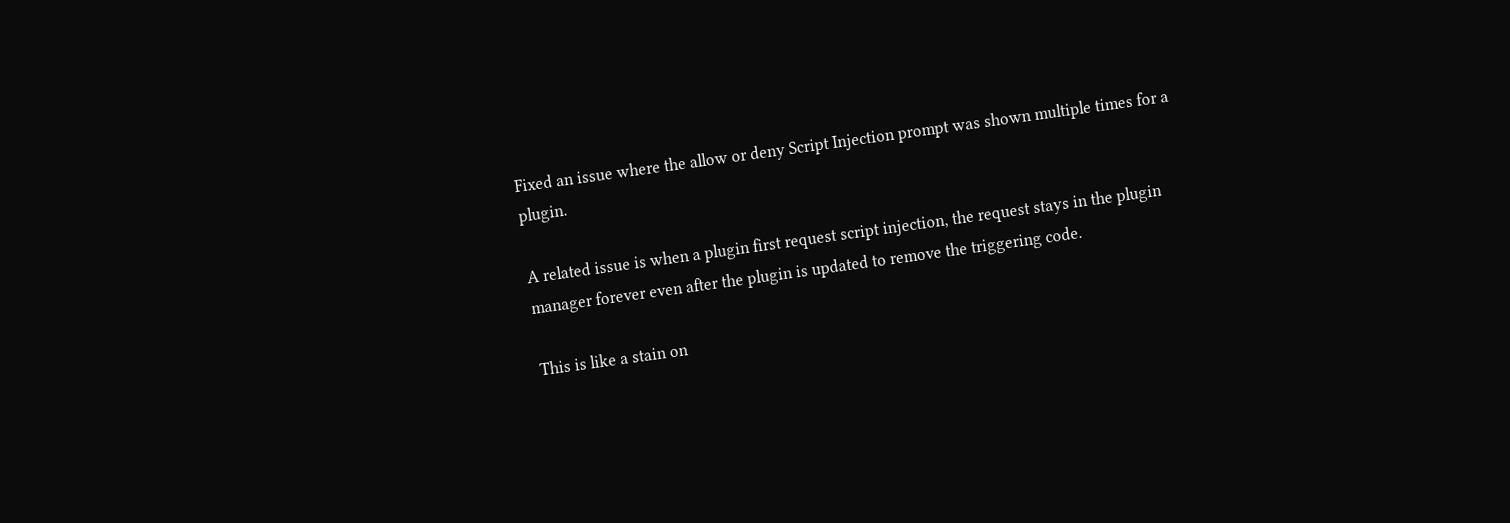Fixed an issue where the allow or deny Script Injection prompt was shown multiple times for a plugin.

A related issue is when a plugin first request script injection, the request stays in the plugin manager forever even after the plugin is updated to remove the triggering code.

This is like a stain on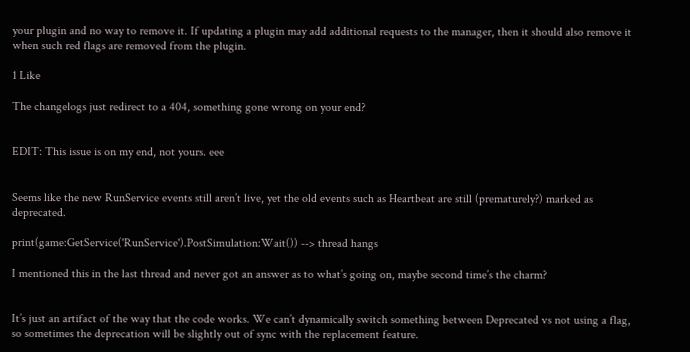your plugin and no way to remove it. If updating a plugin may add additional requests to the manager, then it should also remove it when such red flags are removed from the plugin.

1 Like

The changelogs just redirect to a 404, something gone wrong on your end?


EDIT: This issue is on my end, not yours. eee


Seems like the new RunService events still aren’t live, yet the old events such as Heartbeat are still (prematurely?) marked as deprecated.

print(game:GetService('RunService').PostSimulation:Wait()) --> thread hangs

I mentioned this in the last thread and never got an answer as to what’s going on, maybe second time’s the charm?


It’s just an artifact of the way that the code works. We can’t dynamically switch something between Deprecated vs not using a flag, so sometimes the deprecation will be slightly out of sync with the replacement feature.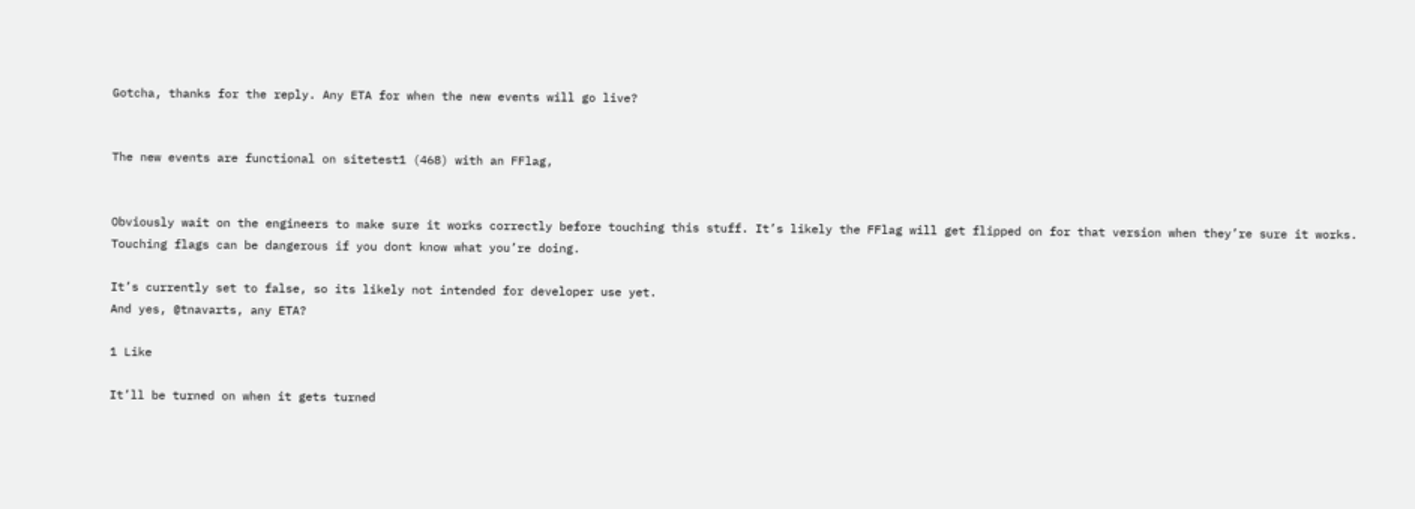Gotcha, thanks for the reply. Any ETA for when the new events will go live?


The new events are functional on sitetest1 (468) with an FFlag,


Obviously wait on the engineers to make sure it works correctly before touching this stuff. It’s likely the FFlag will get flipped on for that version when they’re sure it works. Touching flags can be dangerous if you dont know what you’re doing.

It’s currently set to false, so its likely not intended for developer use yet.
And yes, @tnavarts, any ETA?

1 Like

It’ll be turned on when it gets turned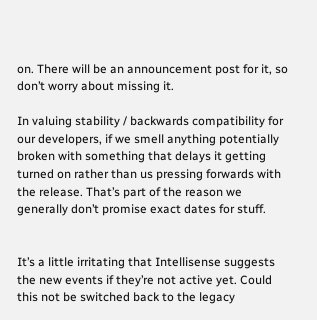on. There will be an announcement post for it, so don’t worry about missing it.

In valuing stability / backwards compatibility for our developers, if we smell anything potentially broken with something that delays it getting turned on rather than us pressing forwards with the release. That’s part of the reason we generally don’t promise exact dates for stuff.


It’s a little irritating that Intellisense suggests the new events if they’re not active yet. Could this not be switched back to the legacy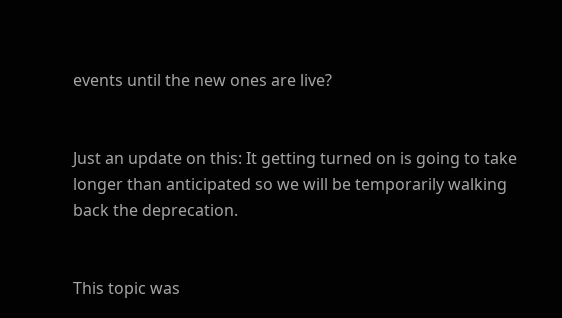events until the new ones are live?


Just an update on this: It getting turned on is going to take longer than anticipated so we will be temporarily walking back the deprecation.


This topic was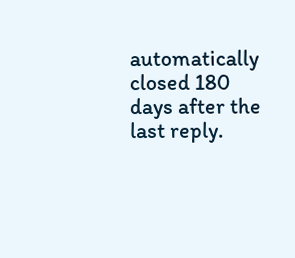automatically closed 180 days after the last reply.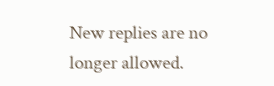New replies are no longer allowed.